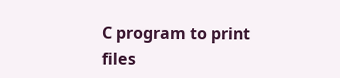C program to print files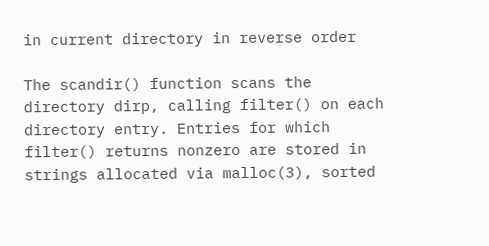in current directory in reverse order

The scandir() function scans the directory dirp, calling filter() on each directory entry. Entries for which filter() returns nonzero are stored in strings allocated via malloc(3), sorted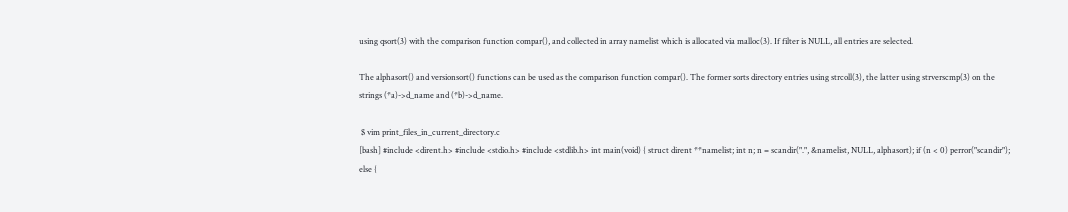using qsort(3) with the comparison function compar(), and collected in array namelist which is allocated via malloc(3). If filter is NULL, all entries are selected.

The alphasort() and versionsort() functions can be used as the comparison function compar(). The former sorts directory entries using strcoll(3), the latter using strverscmp(3) on the strings (*a)->d_name and (*b)->d_name.

 $ vim print_files_in_current_directory.c
[bash] #include <dirent.h> #include <stdio.h> #include <stdlib.h> int main(void) { struct dirent **namelist; int n; n = scandir(".", &namelist, NULL, alphasort); if (n < 0) perror("scandir"); else {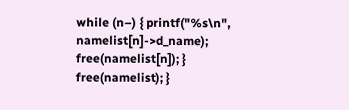while (n–) { printf("%s\n", namelist[n]->d_name); free(namelist[n]); } free(namelist); }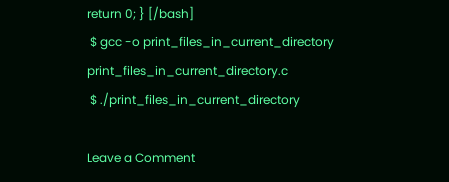return 0; } [/bash]
 $ gcc -o print_files_in_current_directory print_files_in_current_directory.c
 $ ./print_files_in_current_directory

Leave a Comment